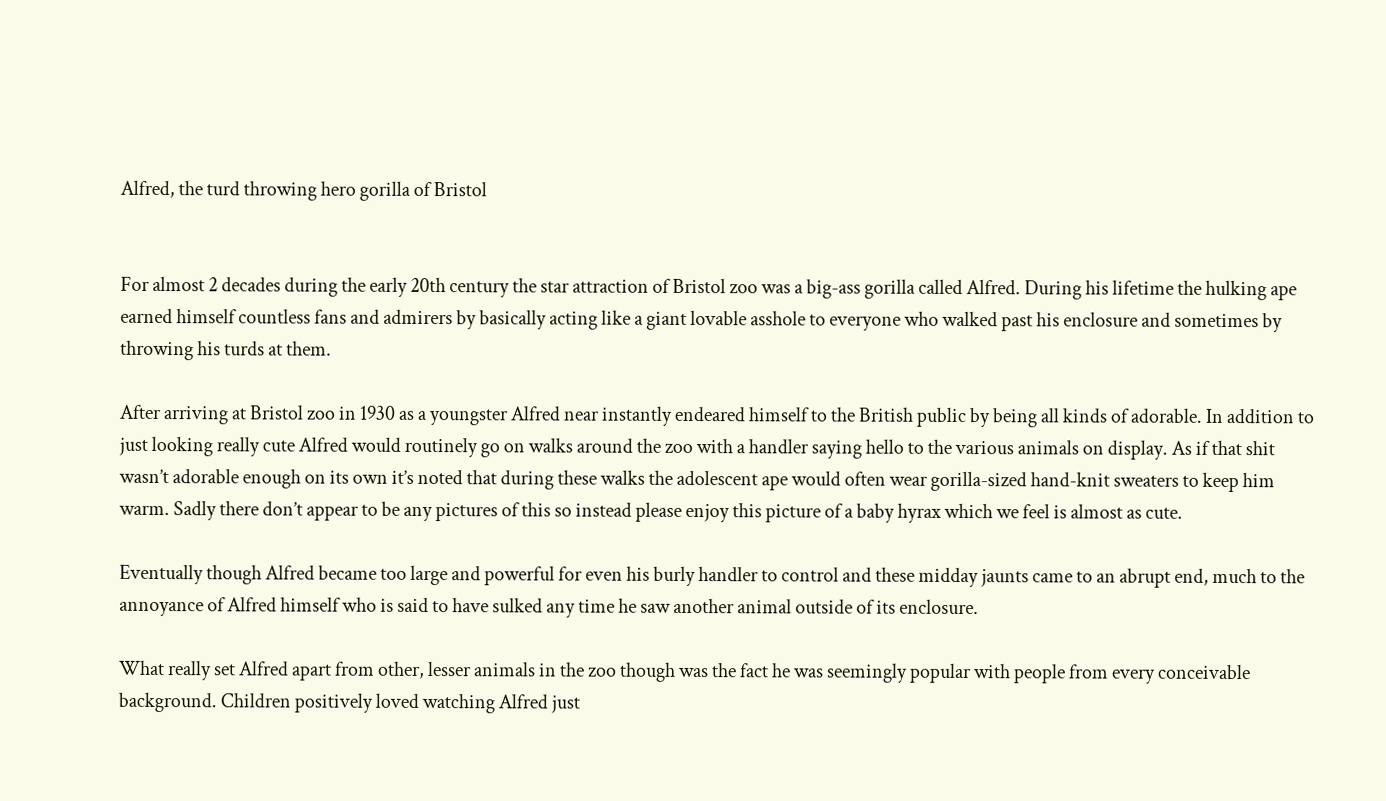Alfred, the turd throwing hero gorilla of Bristol


For almost 2 decades during the early 20th century the star attraction of Bristol zoo was a big-ass gorilla called Alfred. During his lifetime the hulking ape earned himself countless fans and admirers by basically acting like a giant lovable asshole to everyone who walked past his enclosure and sometimes by throwing his turds at them.

After arriving at Bristol zoo in 1930 as a youngster Alfred near instantly endeared himself to the British public by being all kinds of adorable. In addition to just looking really cute Alfred would routinely go on walks around the zoo with a handler saying hello to the various animals on display. As if that shit wasn’t adorable enough on its own it’s noted that during these walks the adolescent ape would often wear gorilla-sized hand-knit sweaters to keep him warm. Sadly there don’t appear to be any pictures of this so instead please enjoy this picture of a baby hyrax which we feel is almost as cute.

Eventually though Alfred became too large and powerful for even his burly handler to control and these midday jaunts came to an abrupt end, much to the annoyance of Alfred himself who is said to have sulked any time he saw another animal outside of its enclosure.

What really set Alfred apart from other, lesser animals in the zoo though was the fact he was seemingly popular with people from every conceivable background. Children positively loved watching Alfred just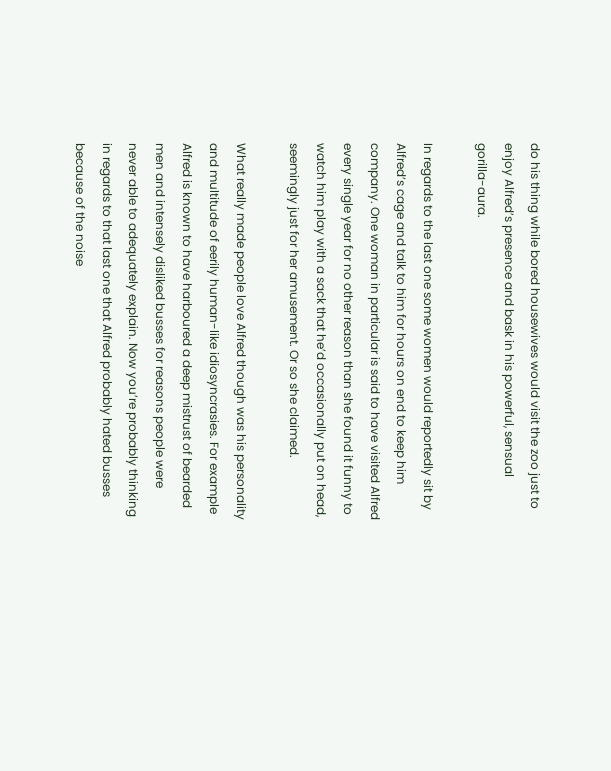do his thing while bored housewives would visit the zoo just to enjoy Alfred’s presence and bask in his powerful, sensual gorilla-aura.

In regards to the last one some women would reportedly sit by Alfred’s cage and talk to him for hours on end to keep him company. One woman in particular is said to have visited Alfred every single year for no other reason than she found it funny to watch him play with a sack that he’d occasionally put on head, seemingly just for her amusement. Or so she claimed.

What really made people love Alfred though was his personality and multitude of eerily human-like idiosyncrasies. For example Alfred is known to have harboured a deep mistrust of bearded men and intensely disliked busses for reasons people were never able to adequately explain. Now you’re probably thinking in regards to that last one that Alfred probably hated busses because of the noise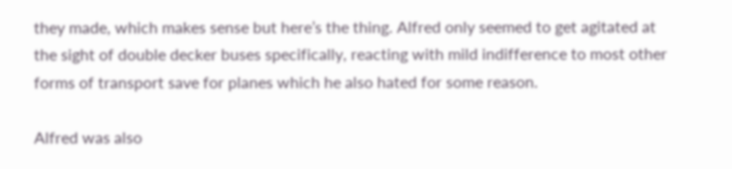they made, which makes sense but here’s the thing. Alfred only seemed to get agitated at the sight of double decker buses specifically, reacting with mild indifference to most other forms of transport save for planes which he also hated for some reason.

Alfred was also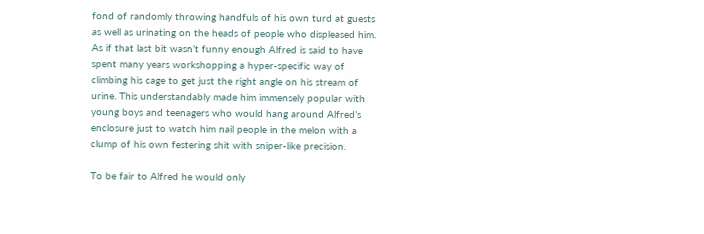fond of randomly throwing handfuls of his own turd at guests as well as urinating on the heads of people who displeased him. As if that last bit wasn’t funny enough Alfred is said to have spent many years workshopping a hyper-specific way of climbing his cage to get just the right angle on his stream of urine. This understandably made him immensely popular with young boys and teenagers who would hang around Alfred’s enclosure just to watch him nail people in the melon with a clump of his own festering shit with sniper-like precision.

To be fair to Alfred he would only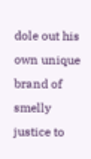dole out his own unique brand of smelly justice to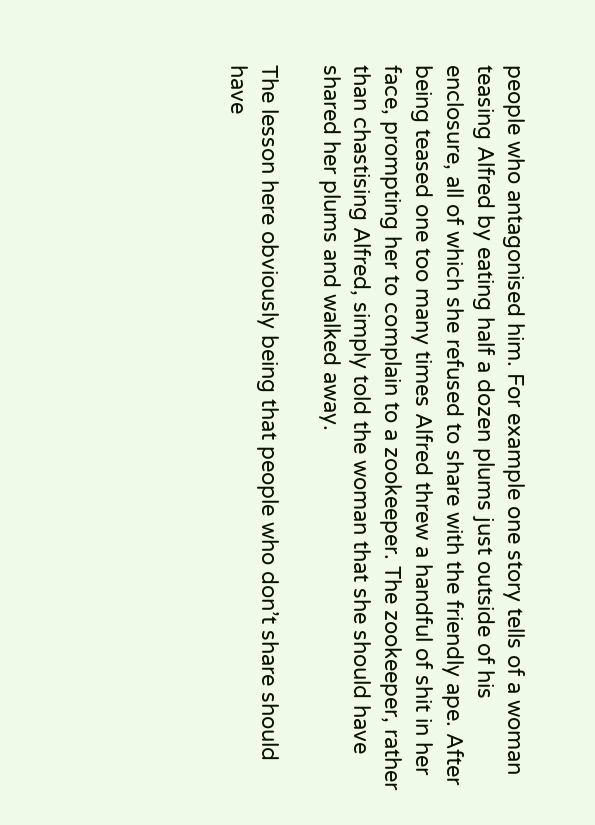people who antagonised him. For example one story tells of a woman teasing Alfred by eating half a dozen plums just outside of his enclosure, all of which she refused to share with the friendly ape. After being teased one too many times Alfred threw a handful of shit in her face, prompting her to complain to a zookeeper. The zookeeper, rather than chastising Alfred, simply told the woman that she should have shared her plums and walked away.

The lesson here obviously being that people who don’t share should have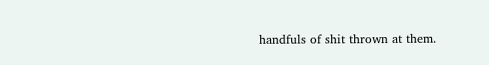handfuls of shit thrown at them.